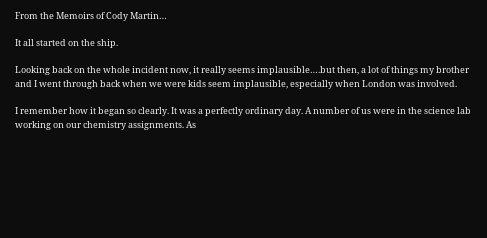From the Memoirs of Cody Martin…

It all started on the ship.

Looking back on the whole incident now, it really seems implausible….but then, a lot of things my brother and I went through back when we were kids seem implausible, especially when London was involved.

I remember how it began so clearly. It was a perfectly ordinary day. A number of us were in the science lab working on our chemistry assignments. As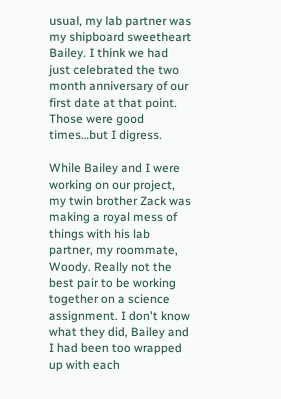usual, my lab partner was my shipboard sweetheart Bailey. I think we had just celebrated the two month anniversary of our first date at that point. Those were good times…but I digress.

While Bailey and I were working on our project, my twin brother Zack was making a royal mess of things with his lab partner, my roommate, Woody. Really not the best pair to be working together on a science assignment. I don't know what they did, Bailey and I had been too wrapped up with each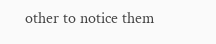other to notice them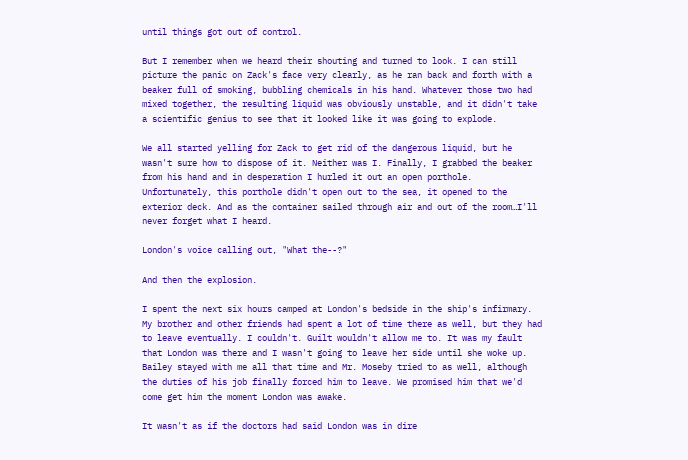until things got out of control.

But I remember when we heard their shouting and turned to look. I can still picture the panic on Zack's face very clearly, as he ran back and forth with a beaker full of smoking, bubbling chemicals in his hand. Whatever those two had mixed together, the resulting liquid was obviously unstable, and it didn't take a scientific genius to see that it looked like it was going to explode.

We all started yelling for Zack to get rid of the dangerous liquid, but he wasn't sure how to dispose of it. Neither was I. Finally, I grabbed the beaker from his hand and in desperation I hurled it out an open porthole. Unfortunately, this porthole didn't open out to the sea, it opened to the exterior deck. And as the container sailed through air and out of the room…I'll never forget what I heard.

London's voice calling out, "What the--?"

And then the explosion.

I spent the next six hours camped at London's bedside in the ship's infirmary. My brother and other friends had spent a lot of time there as well, but they had to leave eventually. I couldn't. Guilt wouldn't allow me to. It was my fault that London was there and I wasn't going to leave her side until she woke up. Bailey stayed with me all that time and Mr. Moseby tried to as well, although the duties of his job finally forced him to leave. We promised him that we'd come get him the moment London was awake.

It wasn't as if the doctors had said London was in dire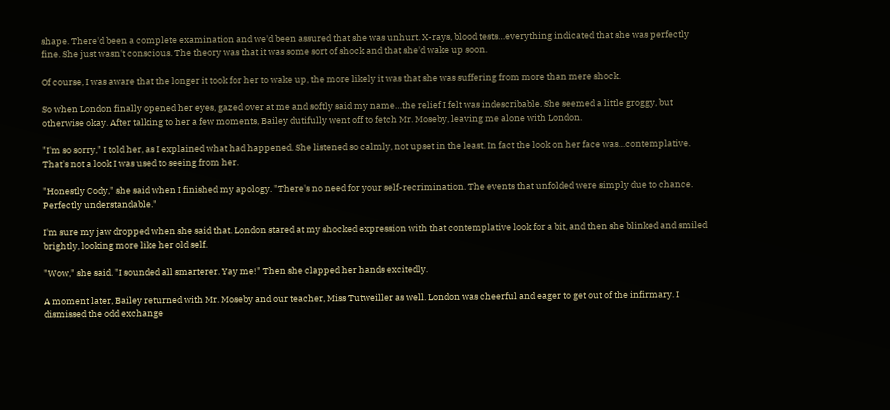shape. There'd been a complete examination and we'd been assured that she was unhurt. X-rays, blood tests…everything indicated that she was perfectly fine. She just wasn't conscious. The theory was that it was some sort of shock and that she'd wake up soon.

Of course, I was aware that the longer it took for her to wake up, the more likely it was that she was suffering from more than mere shock.

So when London finally opened her eyes, gazed over at me and softly said my name…the relief I felt was indescribable. She seemed a little groggy, but otherwise okay. After talking to her a few moments, Bailey dutifully went off to fetch Mr. Moseby, leaving me alone with London.

"I'm so sorry," I told her, as I explained what had happened. She listened so calmly, not upset in the least. In fact the look on her face was…contemplative. That's not a look I was used to seeing from her.

"Honestly Cody," she said when I finished my apology. "There's no need for your self-recrimination. The events that unfolded were simply due to chance. Perfectly understandable."

I'm sure my jaw dropped when she said that. London stared at my shocked expression with that contemplative look for a bit, and then she blinked and smiled brightly, looking more like her old self.

"Wow," she said. "I sounded all smarterer. Yay me!" Then she clapped her hands excitedly.

A moment later, Bailey returned with Mr. Moseby and our teacher, Miss Tutweiller as well. London was cheerful and eager to get out of the infirmary. I dismissed the odd exchange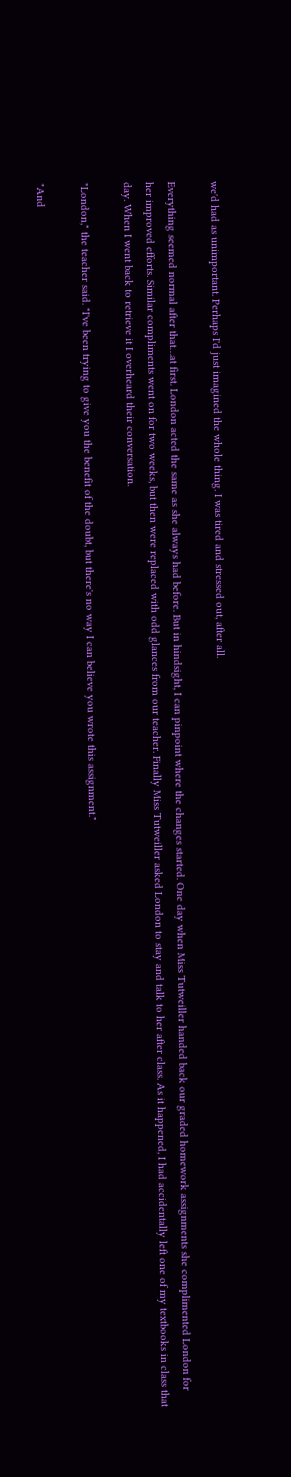we'd had as unimportant. Perhaps I'd just imagined the whole thing. I was tired and stressed out, after all.

Everything seemed normal after that…at first. London acted the same as she always had before. But in hindsight, I can pinpoint where the changes started. One day when Miss Tutweiller handed back our graded homework assignments she complimented London for her improved efforts. Similar compliments went on for two weeks, but then were replaced with odd glances from our teacher. Finally Miss Tutweiller asked London to stay and talk to her after class. As it happened, I had accidentally left one of my textbooks in class that day. When I went back to retrieve it I overheard their conversation.

"London," the teacher said. "I've been trying to give you the benefit of the doubt, but there's no way I can believe you wrote this assignment."

"And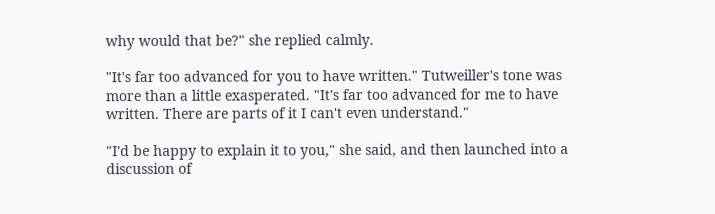why would that be?" she replied calmly.

"It's far too advanced for you to have written." Tutweiller's tone was more than a little exasperated. "It's far too advanced for me to have written. There are parts of it I can't even understand."

"I'd be happy to explain it to you," she said, and then launched into a discussion of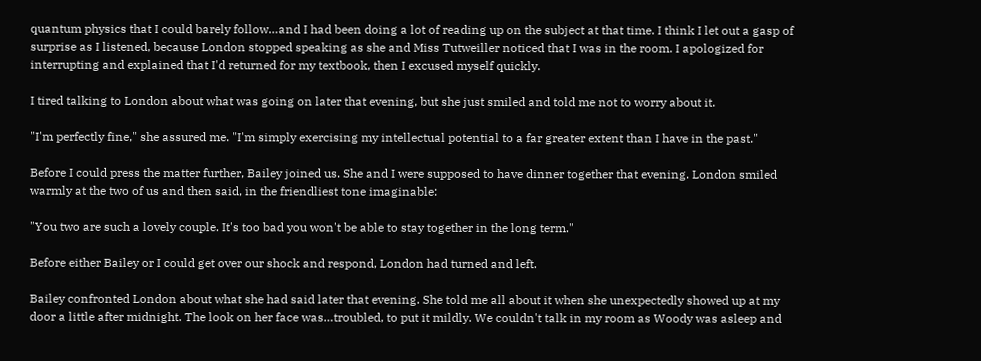quantum physics that I could barely follow…and I had been doing a lot of reading up on the subject at that time. I think I let out a gasp of surprise as I listened, because London stopped speaking as she and Miss Tutweiller noticed that I was in the room. I apologized for interrupting and explained that I'd returned for my textbook, then I excused myself quickly.

I tired talking to London about what was going on later that evening, but she just smiled and told me not to worry about it.

"I'm perfectly fine," she assured me. "I'm simply exercising my intellectual potential to a far greater extent than I have in the past."

Before I could press the matter further, Bailey joined us. She and I were supposed to have dinner together that evening. London smiled warmly at the two of us and then said, in the friendliest tone imaginable:

"You two are such a lovely couple. It's too bad you won't be able to stay together in the long term."

Before either Bailey or I could get over our shock and respond, London had turned and left.

Bailey confronted London about what she had said later that evening. She told me all about it when she unexpectedly showed up at my door a little after midnight. The look on her face was…troubled, to put it mildly. We couldn't talk in my room as Woody was asleep and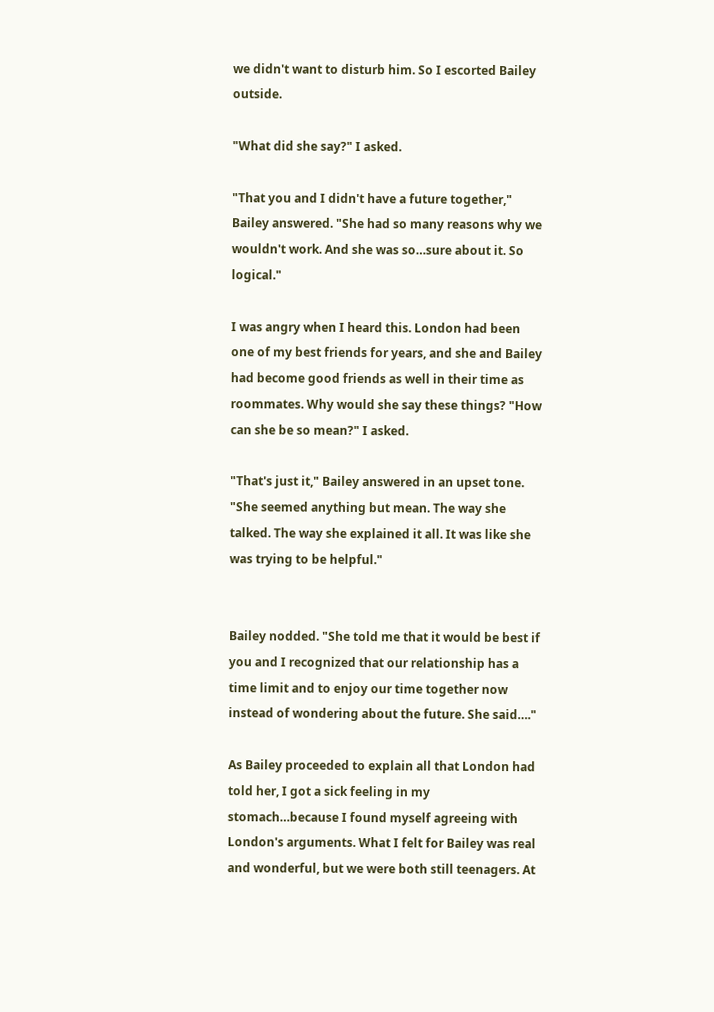we didn't want to disturb him. So I escorted Bailey outside.

"What did she say?" I asked.

"That you and I didn't have a future together," Bailey answered. "She had so many reasons why we wouldn't work. And she was so…sure about it. So logical."

I was angry when I heard this. London had been one of my best friends for years, and she and Bailey had become good friends as well in their time as roommates. Why would she say these things? "How can she be so mean?" I asked.

"That's just it," Bailey answered in an upset tone. "She seemed anything but mean. The way she talked. The way she explained it all. It was like she was trying to be helpful."


Bailey nodded. "She told me that it would be best if you and I recognized that our relationship has a time limit and to enjoy our time together now instead of wondering about the future. She said…."

As Bailey proceeded to explain all that London had told her, I got a sick feeling in my stomach…because I found myself agreeing with London's arguments. What I felt for Bailey was real and wonderful, but we were both still teenagers. At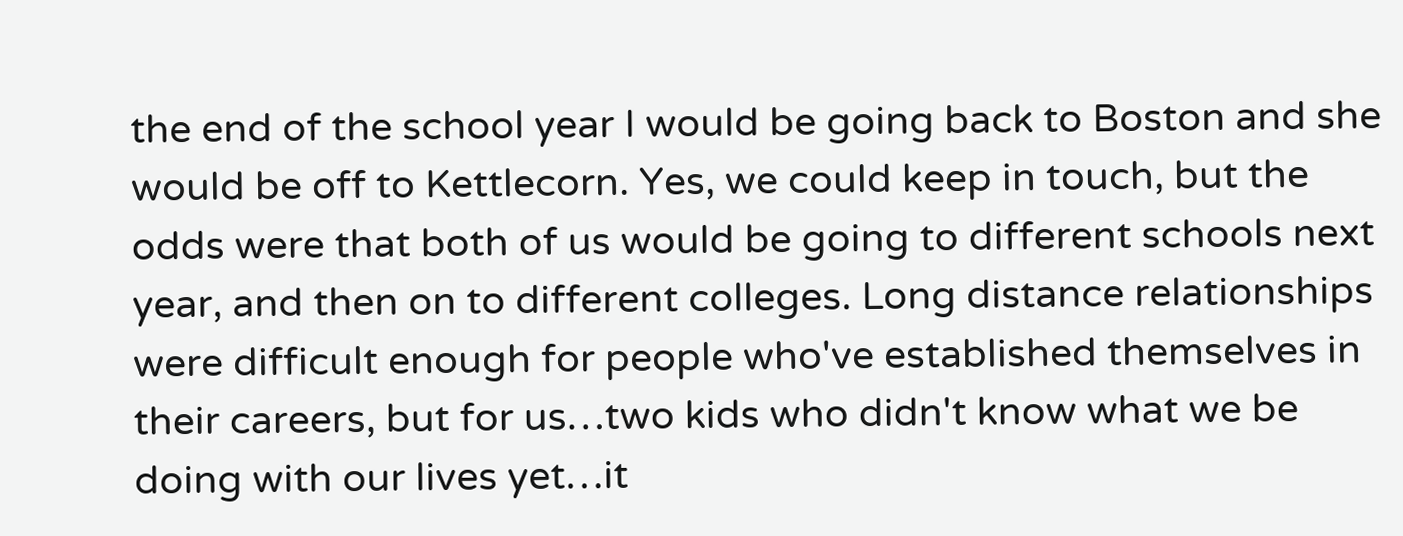the end of the school year I would be going back to Boston and she would be off to Kettlecorn. Yes, we could keep in touch, but the odds were that both of us would be going to different schools next year, and then on to different colleges. Long distance relationships were difficult enough for people who've established themselves in their careers, but for us…two kids who didn't know what we be doing with our lives yet…it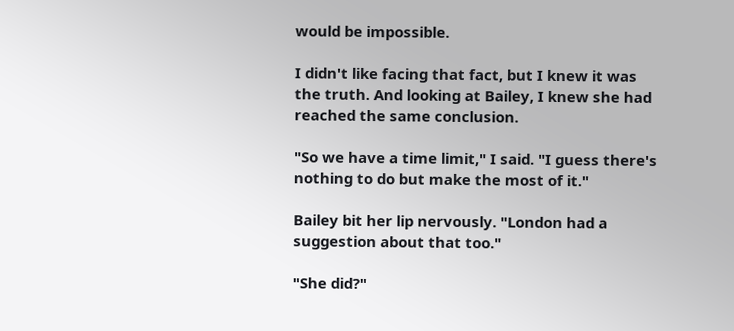would be impossible.

I didn't like facing that fact, but I knew it was the truth. And looking at Bailey, I knew she had reached the same conclusion.

"So we have a time limit," I said. "I guess there's nothing to do but make the most of it."

Bailey bit her lip nervously. "London had a suggestion about that too."

"She did?"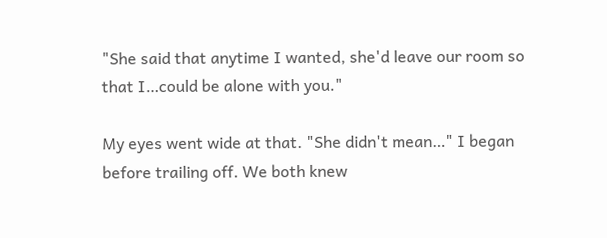"She said that anytime I wanted, she'd leave our room so that I…could be alone with you."

My eyes went wide at that. "She didn't mean…" I began before trailing off. We both knew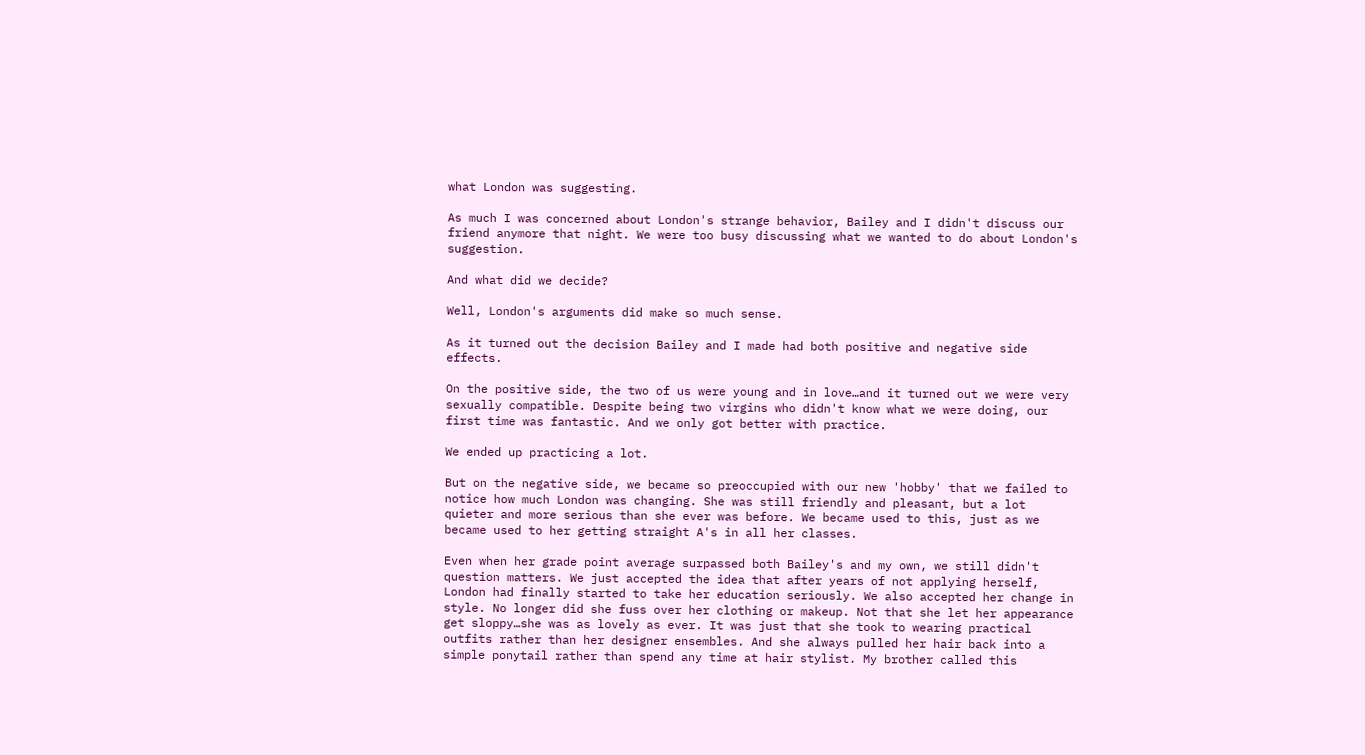what London was suggesting.

As much I was concerned about London's strange behavior, Bailey and I didn't discuss our friend anymore that night. We were too busy discussing what we wanted to do about London's suggestion.

And what did we decide?

Well, London's arguments did make so much sense.

As it turned out the decision Bailey and I made had both positive and negative side effects.

On the positive side, the two of us were young and in love…and it turned out we were very sexually compatible. Despite being two virgins who didn't know what we were doing, our first time was fantastic. And we only got better with practice.

We ended up practicing a lot.

But on the negative side, we became so preoccupied with our new 'hobby' that we failed to notice how much London was changing. She was still friendly and pleasant, but a lot quieter and more serious than she ever was before. We became used to this, just as we became used to her getting straight A's in all her classes.

Even when her grade point average surpassed both Bailey's and my own, we still didn't question matters. We just accepted the idea that after years of not applying herself, London had finally started to take her education seriously. We also accepted her change in style. No longer did she fuss over her clothing or makeup. Not that she let her appearance get sloppy…she was as lovely as ever. It was just that she took to wearing practical outfits rather than her designer ensembles. And she always pulled her hair back into a simple ponytail rather than spend any time at hair stylist. My brother called this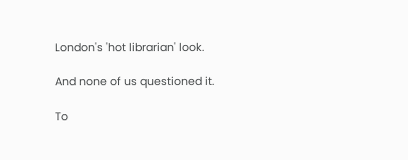London's 'hot librarian' look.

And none of us questioned it.

To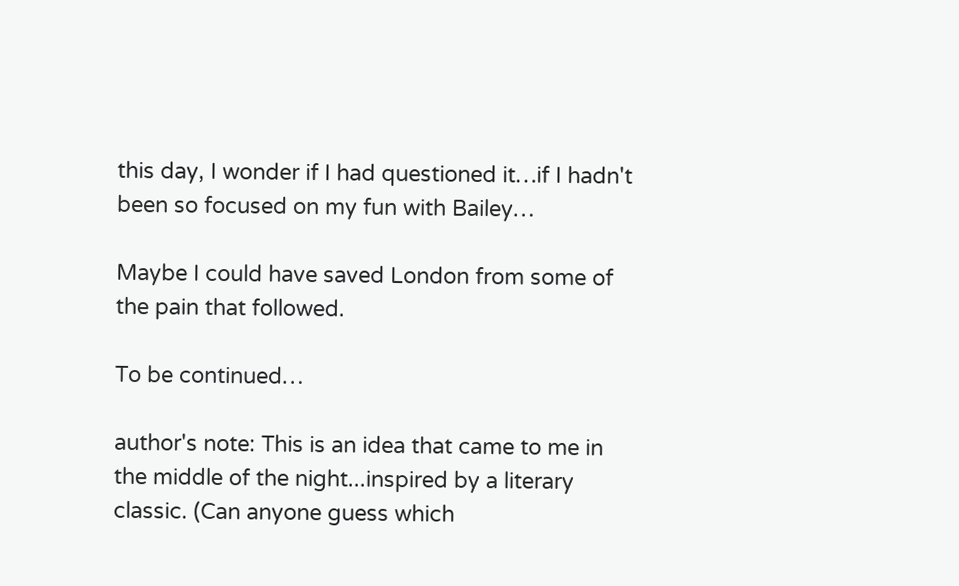this day, I wonder if I had questioned it…if I hadn't been so focused on my fun with Bailey…

Maybe I could have saved London from some of the pain that followed.

To be continued…

author's note: This is an idea that came to me in the middle of the night...inspired by a literary classic. (Can anyone guess which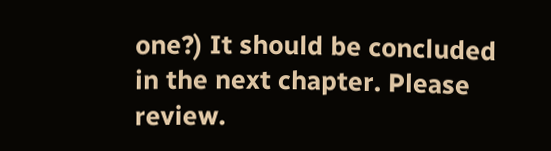one?) It should be concluded in the next chapter. Please review.